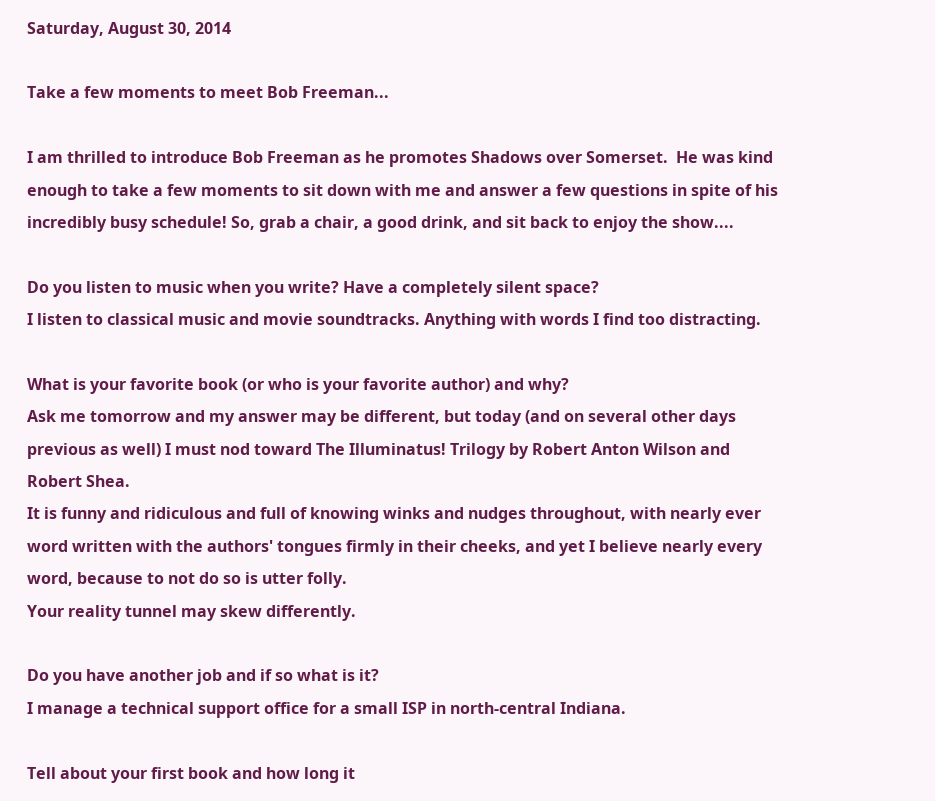Saturday, August 30, 2014

Take a few moments to meet Bob Freeman...

I am thrilled to introduce Bob Freeman as he promotes Shadows over Somerset.  He was kind enough to take a few moments to sit down with me and answer a few questions in spite of his incredibly busy schedule! So, grab a chair, a good drink, and sit back to enjoy the show....

Do you listen to music when you write? Have a completely silent space?
I listen to classical music and movie soundtracks. Anything with words I find too distracting.

What is your favorite book (or who is your favorite author) and why?
Ask me tomorrow and my answer may be different, but today (and on several other days previous as well) I must nod toward The Illuminatus! Trilogy by Robert Anton Wilson and Robert Shea.
It is funny and ridiculous and full of knowing winks and nudges throughout, with nearly ever word written with the authors' tongues firmly in their cheeks, and yet I believe nearly every word, because to not do so is utter folly.
Your reality tunnel may skew differently.

Do you have another job and if so what is it?
I manage a technical support office for a small ISP in north-central Indiana.

Tell about your first book and how long it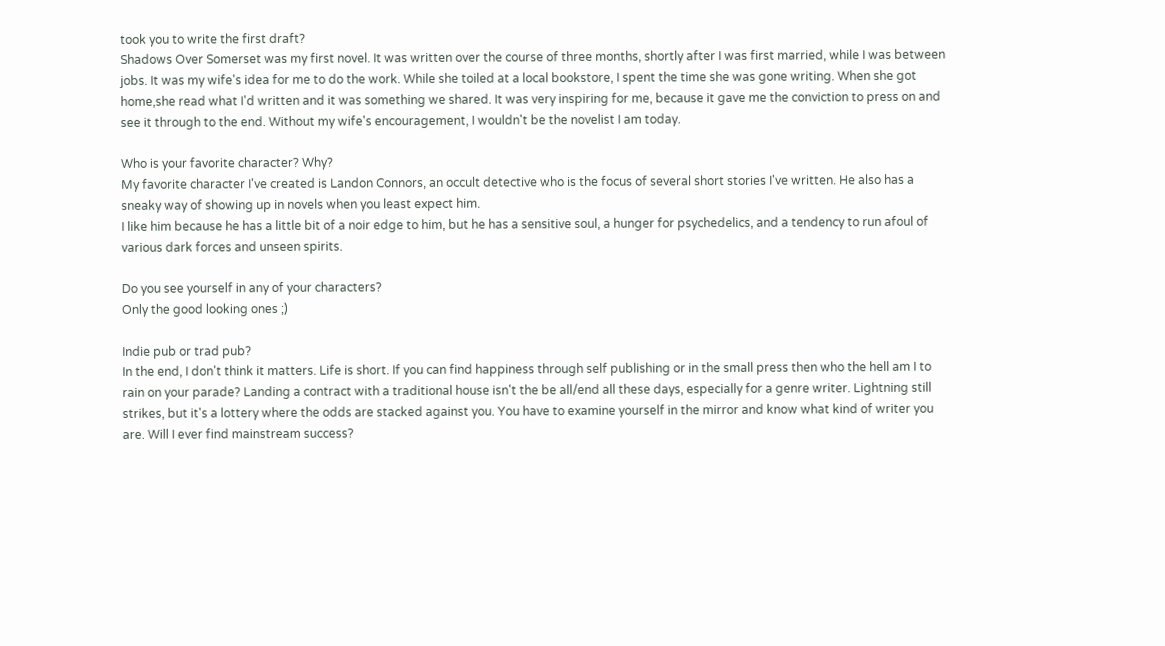took you to write the first draft?
Shadows Over Somerset was my first novel. It was written over the course of three months, shortly after I was first married, while I was between jobs. It was my wife's idea for me to do the work. While she toiled at a local bookstore, I spent the time she was gone writing. When she got home,she read what I'd written and it was something we shared. It was very inspiring for me, because it gave me the conviction to press on and see it through to the end. Without my wife's encouragement, I wouldn't be the novelist I am today.

Who is your favorite character? Why?
My favorite character I've created is Landon Connors, an occult detective who is the focus of several short stories I've written. He also has a sneaky way of showing up in novels when you least expect him.
I like him because he has a little bit of a noir edge to him, but he has a sensitive soul, a hunger for psychedelics, and a tendency to run afoul of various dark forces and unseen spirits.

Do you see yourself in any of your characters?
Only the good looking ones ;)

Indie pub or trad pub?
In the end, I don't think it matters. Life is short. If you can find happiness through self publishing or in the small press then who the hell am I to rain on your parade? Landing a contract with a traditional house isn't the be all/end all these days, especially for a genre writer. Lightning still strikes, but it's a lottery where the odds are stacked against you. You have to examine yourself in the mirror and know what kind of writer you are. Will I ever find mainstream success?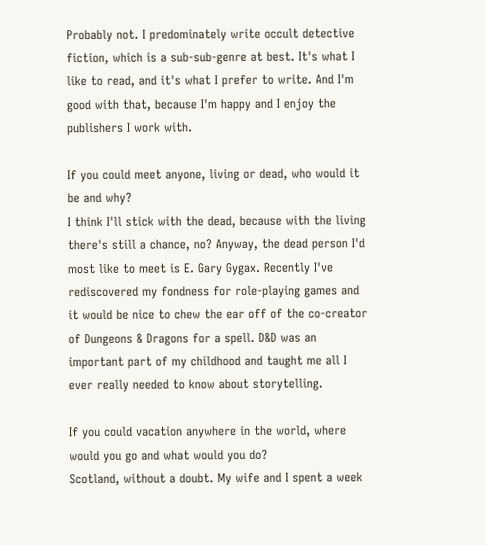Probably not. I predominately write occult detective fiction, which is a sub-sub-genre at best. It's what I like to read, and it's what I prefer to write. And I'm good with that, because I'm happy and I enjoy the publishers I work with.

If you could meet anyone, living or dead, who would it be and why?
I think I'll stick with the dead, because with the living there's still a chance, no? Anyway, the dead person I'd most like to meet is E. Gary Gygax. Recently I've rediscovered my fondness for role-playing games and it would be nice to chew the ear off of the co-creator of Dungeons & Dragons for a spell. D&D was an important part of my childhood and taught me all I ever really needed to know about storytelling.

If you could vacation anywhere in the world, where would you go and what would you do?
Scotland, without a doubt. My wife and I spent a week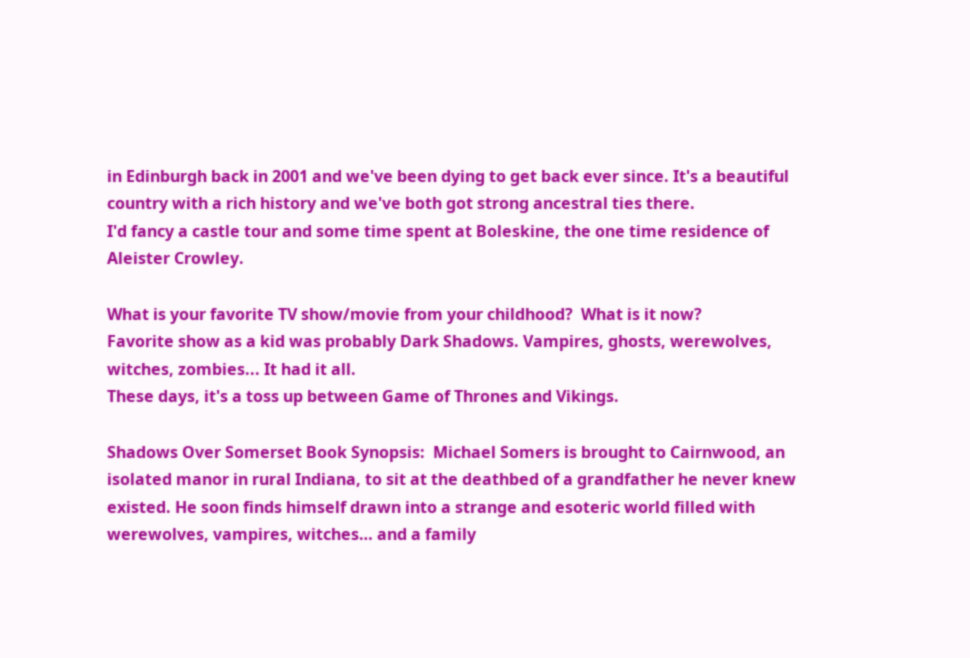in Edinburgh back in 2001 and we've been dying to get back ever since. It's a beautiful country with a rich history and we've both got strong ancestral ties there.
I'd fancy a castle tour and some time spent at Boleskine, the one time residence of Aleister Crowley.

What is your favorite TV show/movie from your childhood?  What is it now?
Favorite show as a kid was probably Dark Shadows. Vampires, ghosts, werewolves, witches, zombies... It had it all.
These days, it's a toss up between Game of Thrones and Vikings.

Shadows Over Somerset Book Synopsis:  Michael Somers is brought to Cairnwood, an isolated manor in rural Indiana, to sit at the deathbed of a grandfather he never knew existed. He soon finds himself drawn into a strange and esoteric world filled with werewolves, vampires, witches… and a family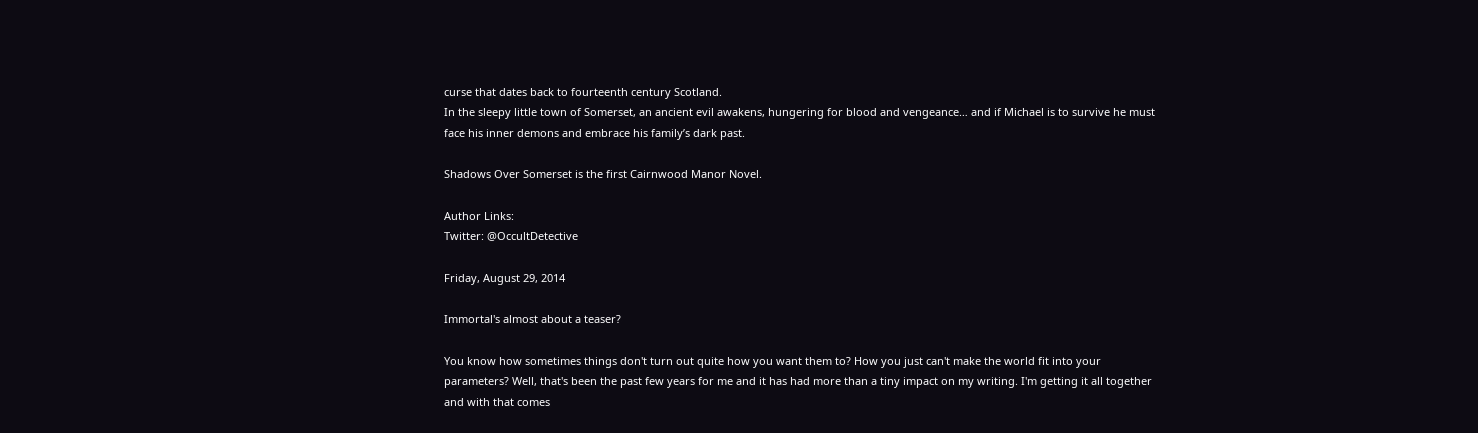curse that dates back to fourteenth century Scotland.
In the sleepy little town of Somerset, an ancient evil awakens, hungering for blood and vengeance… and if Michael is to survive he must face his inner demons and embrace his family’s dark past.

Shadows Over Somerset is the first Cairnwood Manor Novel.

Author Links:
Twitter: @OccultDetective

Friday, August 29, 2014

Immortal's almost about a teaser?

You know how sometimes things don't turn out quite how you want them to? How you just can't make the world fit into your parameters? Well, that's been the past few years for me and it has had more than a tiny impact on my writing. I'm getting it all together and with that comes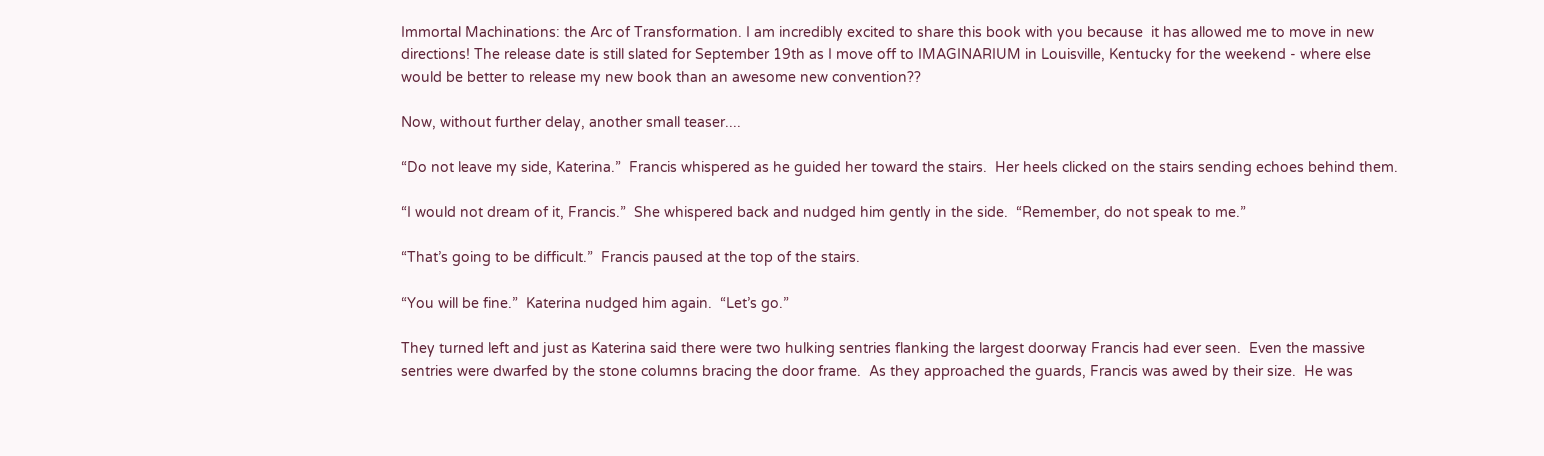Immortal Machinations: the Arc of Transformation. I am incredibly excited to share this book with you because  it has allowed me to move in new directions! The release date is still slated for September 19th as I move off to IMAGINARIUM in Louisville, Kentucky for the weekend - where else would be better to release my new book than an awesome new convention??

Now, without further delay, another small teaser....

“Do not leave my side, Katerina.”  Francis whispered as he guided her toward the stairs.  Her heels clicked on the stairs sending echoes behind them.

“I would not dream of it, Francis.”  She whispered back and nudged him gently in the side.  “Remember, do not speak to me.”

“That’s going to be difficult.”  Francis paused at the top of the stairs.

“You will be fine.”  Katerina nudged him again.  “Let’s go.”

They turned left and just as Katerina said there were two hulking sentries flanking the largest doorway Francis had ever seen.  Even the massive sentries were dwarfed by the stone columns bracing the door frame.  As they approached the guards, Francis was awed by their size.  He was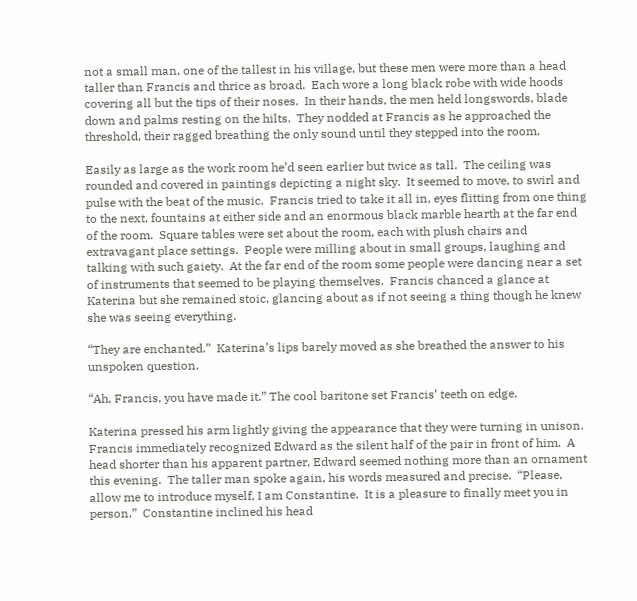not a small man, one of the tallest in his village, but these men were more than a head taller than Francis and thrice as broad.  Each wore a long black robe with wide hoods covering all but the tips of their noses.  In their hands, the men held longswords, blade down and palms resting on the hilts.  They nodded at Francis as he approached the threshold, their ragged breathing the only sound until they stepped into the room.

Easily as large as the work room he’d seen earlier but twice as tall.  The ceiling was rounded and covered in paintings depicting a night sky.  It seemed to move, to swirl and pulse with the beat of the music.  Francis tried to take it all in, eyes flitting from one thing to the next, fountains at either side and an enormous black marble hearth at the far end of the room.  Square tables were set about the room, each with plush chairs and extravagant place settings.  People were milling about in small groups, laughing and talking with such gaiety.  At the far end of the room some people were dancing near a set of instruments that seemed to be playing themselves.  Francis chanced a glance at Katerina but she remained stoic, glancing about as if not seeing a thing though he knew she was seeing everything.

“They are enchanted.”  Katerina’s lips barely moved as she breathed the answer to his unspoken question.

“Ah, Francis, you have made it.” The cool baritone set Francis’ teeth on edge.

Katerina pressed his arm lightly giving the appearance that they were turning in unison.  Francis immediately recognized Edward as the silent half of the pair in front of him.  A head shorter than his apparent partner, Edward seemed nothing more than an ornament this evening.  The taller man spoke again, his words measured and precise.  “Please, allow me to introduce myself, I am Constantine.  It is a pleasure to finally meet you in person.”  Constantine inclined his head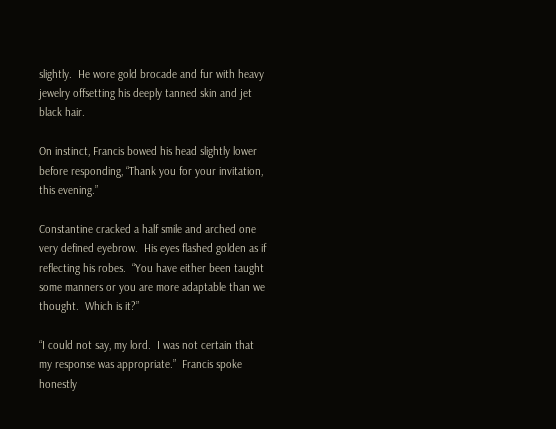slightly.  He wore gold brocade and fur with heavy jewelry offsetting his deeply tanned skin and jet black hair.

On instinct, Francis bowed his head slightly lower before responding, “Thank you for your invitation, this evening.”

Constantine cracked a half smile and arched one very defined eyebrow.  His eyes flashed golden as if reflecting his robes.  “You have either been taught some manners or you are more adaptable than we thought.  Which is it?”

“I could not say, my lord.  I was not certain that my response was appropriate.”  Francis spoke honestly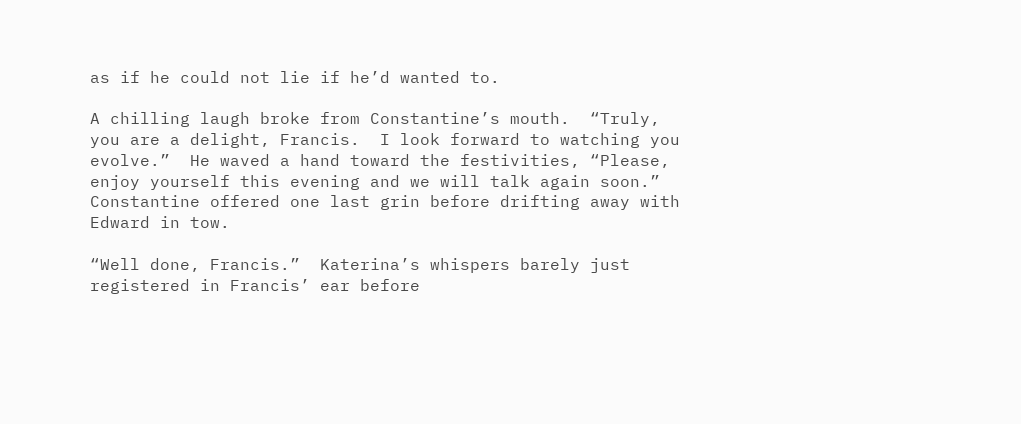as if he could not lie if he’d wanted to.

A chilling laugh broke from Constantine’s mouth.  “Truly, you are a delight, Francis.  I look forward to watching you evolve.”  He waved a hand toward the festivities, “Please, enjoy yourself this evening and we will talk again soon.”  Constantine offered one last grin before drifting away with Edward in tow.

“Well done, Francis.”  Katerina’s whispers barely just registered in Francis’ ear before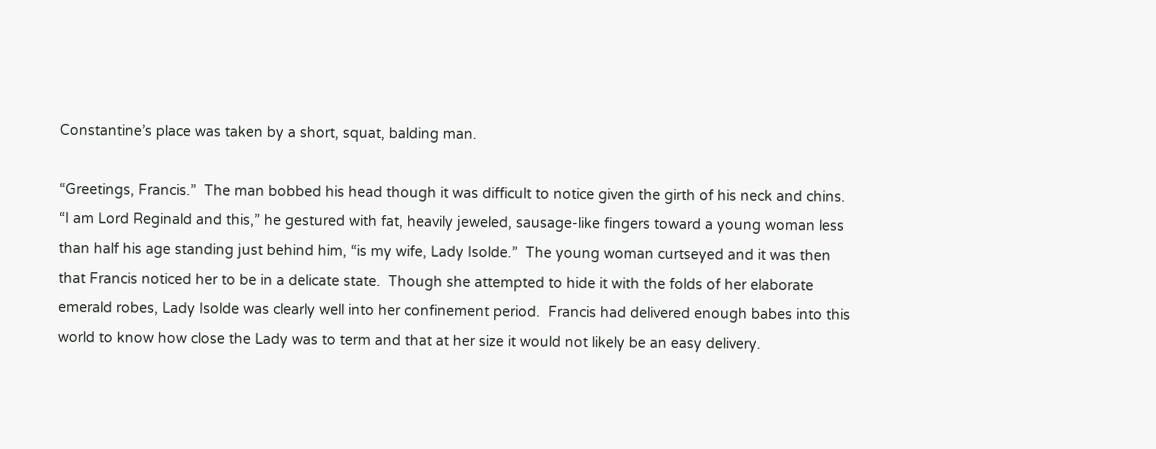Constantine’s place was taken by a short, squat, balding man.

“Greetings, Francis.”  The man bobbed his head though it was difficult to notice given the girth of his neck and chins.  “I am Lord Reginald and this,” he gestured with fat, heavily jeweled, sausage-like fingers toward a young woman less than half his age standing just behind him, “is my wife, Lady Isolde.”  The young woman curtseyed and it was then that Francis noticed her to be in a delicate state.  Though she attempted to hide it with the folds of her elaborate emerald robes, Lady Isolde was clearly well into her confinement period.  Francis had delivered enough babes into this world to know how close the Lady was to term and that at her size it would not likely be an easy delivery.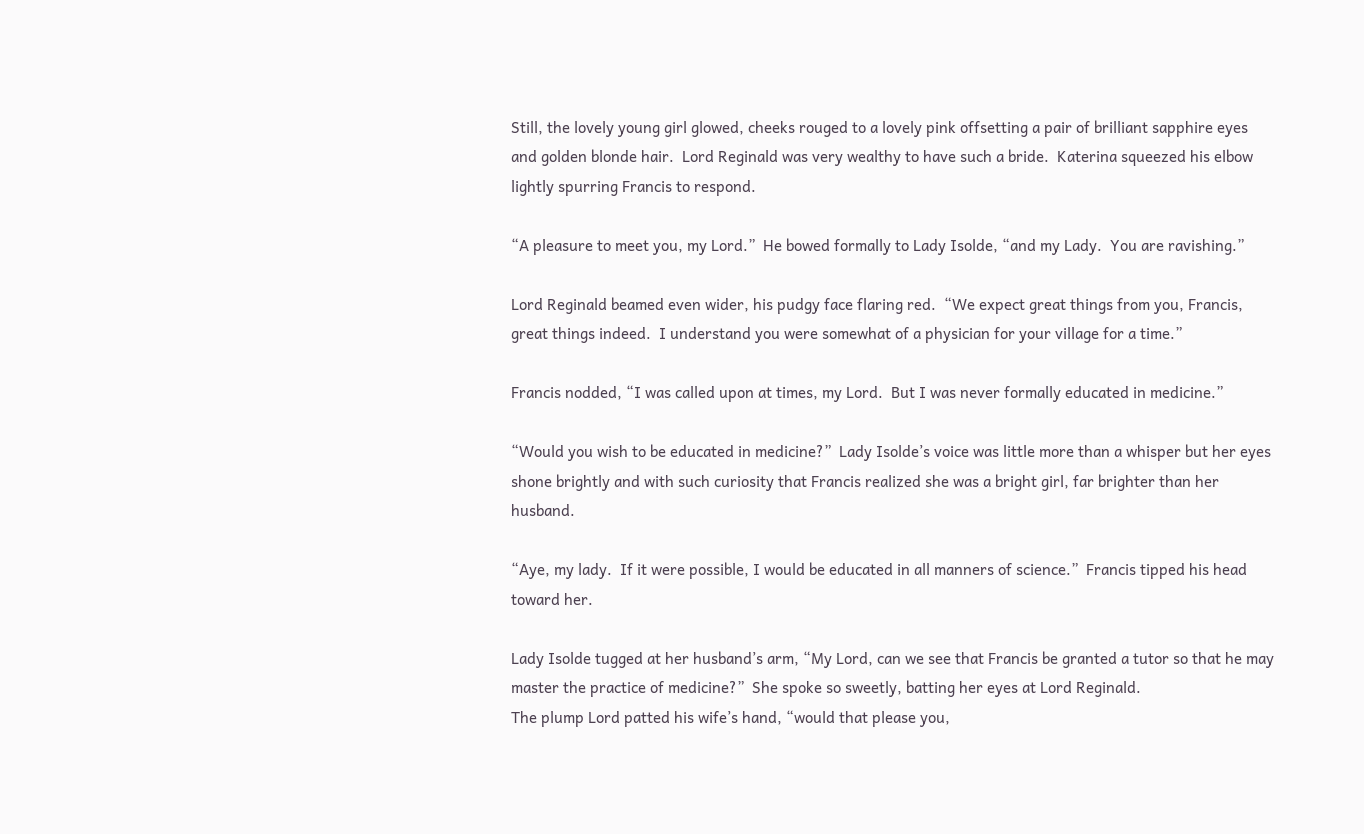Still, the lovely young girl glowed, cheeks rouged to a lovely pink offsetting a pair of brilliant sapphire eyes and golden blonde hair.  Lord Reginald was very wealthy to have such a bride.  Katerina squeezed his elbow lightly spurring Francis to respond.

“A pleasure to meet you, my Lord.”  He bowed formally to Lady Isolde, “and my Lady.  You are ravishing.”

Lord Reginald beamed even wider, his pudgy face flaring red.  “We expect great things from you, Francis, great things indeed.  I understand you were somewhat of a physician for your village for a time.”

Francis nodded, “I was called upon at times, my Lord.  But I was never formally educated in medicine.”

“Would you wish to be educated in medicine?”  Lady Isolde’s voice was little more than a whisper but her eyes shone brightly and with such curiosity that Francis realized she was a bright girl, far brighter than her husband.

“Aye, my lady.  If it were possible, I would be educated in all manners of science.”  Francis tipped his head toward her.

Lady Isolde tugged at her husband’s arm, “My Lord, can we see that Francis be granted a tutor so that he may master the practice of medicine?”  She spoke so sweetly, batting her eyes at Lord Reginald.
The plump Lord patted his wife’s hand, “would that please you,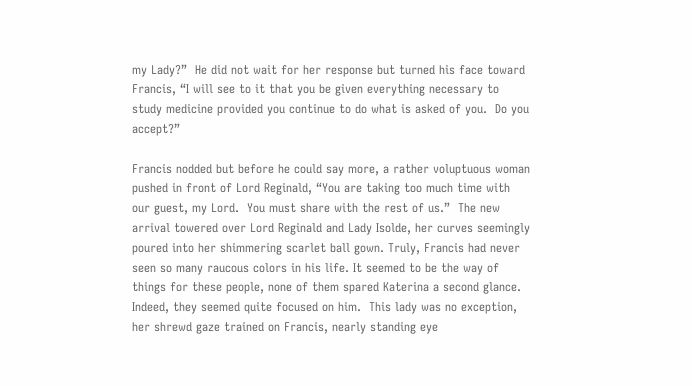my Lady?”  He did not wait for her response but turned his face toward Francis, “I will see to it that you be given everything necessary to study medicine provided you continue to do what is asked of you.  Do you accept?”

Francis nodded but before he could say more, a rather voluptuous woman pushed in front of Lord Reginald, “You are taking too much time with our guest, my Lord.  You must share with the rest of us.”  The new arrival towered over Lord Reginald and Lady Isolde, her curves seemingly poured into her shimmering scarlet ball gown. Truly, Francis had never seen so many raucous colors in his life. It seemed to be the way of things for these people, none of them spared Katerina a second glance. Indeed, they seemed quite focused on him.  This lady was no exception, her shrewd gaze trained on Francis, nearly standing eye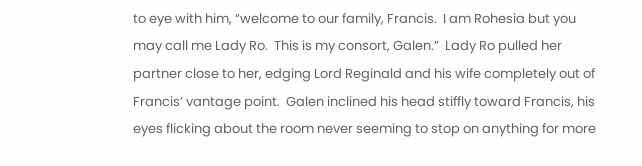to eye with him, “welcome to our family, Francis.  I am Rohesia but you may call me Lady Ro.  This is my consort, Galen.”  Lady Ro pulled her partner close to her, edging Lord Reginald and his wife completely out of Francis’ vantage point.  Galen inclined his head stiffly toward Francis, his eyes flicking about the room never seeming to stop on anything for more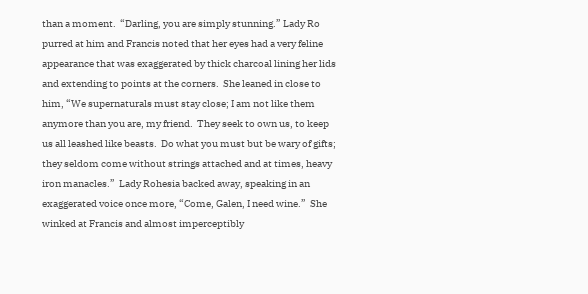than a moment.  “Darling, you are simply stunning.” Lady Ro purred at him and Francis noted that her eyes had a very feline appearance that was exaggerated by thick charcoal lining her lids and extending to points at the corners.  She leaned in close to him, “We supernaturals must stay close; I am not like them anymore than you are, my friend.  They seek to own us, to keep us all leashed like beasts.  Do what you must but be wary of gifts; they seldom come without strings attached and at times, heavy iron manacles.”  Lady Rohesia backed away, speaking in an exaggerated voice once more, “Come, Galen, I need wine.”  She winked at Francis and almost imperceptibly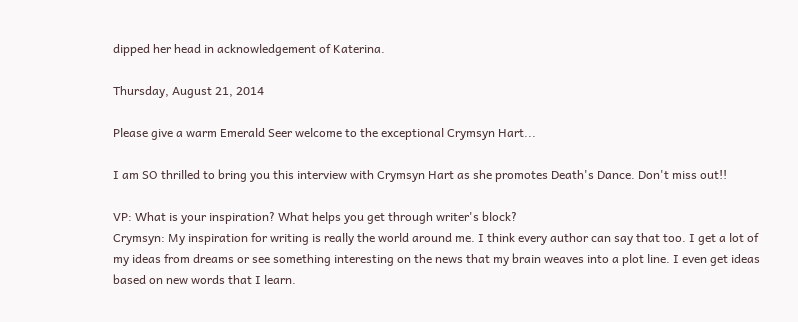dipped her head in acknowledgement of Katerina.

Thursday, August 21, 2014

Please give a warm Emerald Seer welcome to the exceptional Crymsyn Hart...

I am SO thrilled to bring you this interview with Crymsyn Hart as she promotes Death's Dance. Don't miss out!!

VP: What is your inspiration? What helps you get through writer's block?
Crymsyn: My inspiration for writing is really the world around me. I think every author can say that too. I get a lot of my ideas from dreams or see something interesting on the news that my brain weaves into a plot line. I even get ideas based on new words that I learn.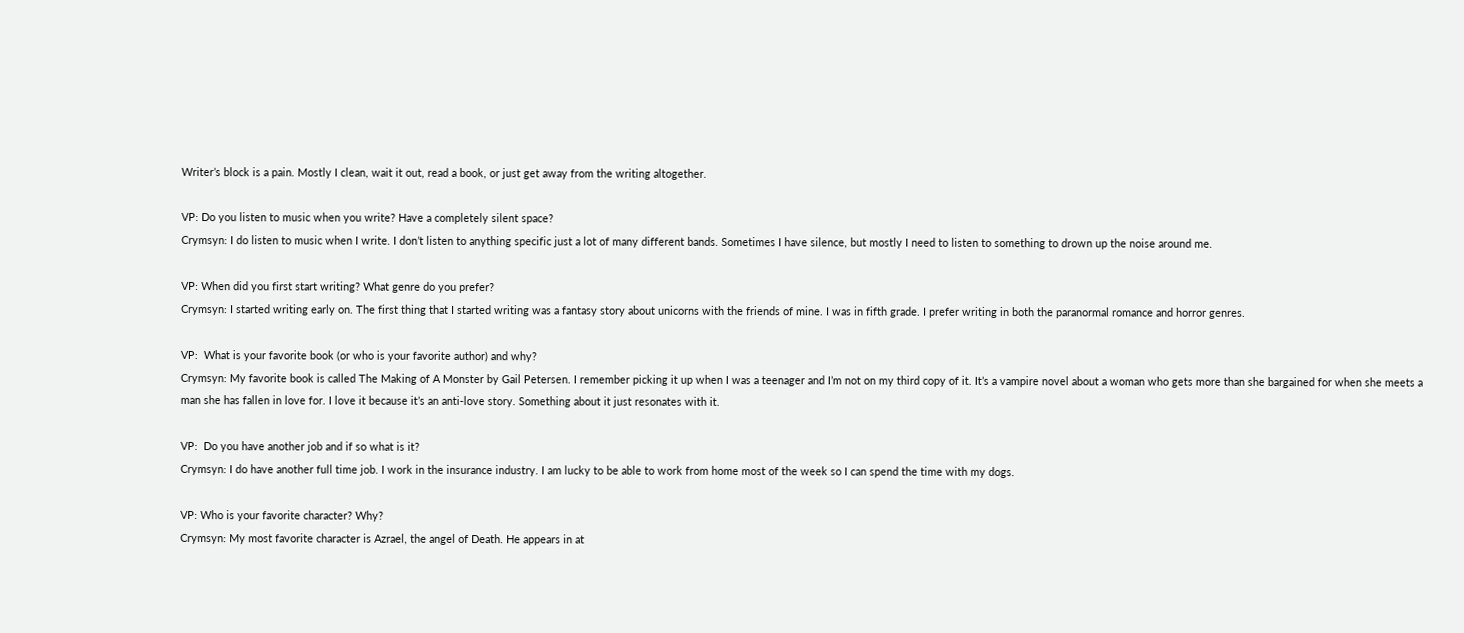Writer’s block is a pain. Mostly I clean, wait it out, read a book, or just get away from the writing altogether.

VP: Do you listen to music when you write? Have a completely silent space?
Crymsyn: I do listen to music when I write. I don’t listen to anything specific just a lot of many different bands. Sometimes I have silence, but mostly I need to listen to something to drown up the noise around me.

VP: When did you first start writing? What genre do you prefer?
Crymsyn: I started writing early on. The first thing that I started writing was a fantasy story about unicorns with the friends of mine. I was in fifth grade. I prefer writing in both the paranormal romance and horror genres.

VP:  What is your favorite book (or who is your favorite author) and why?
Crymsyn: My favorite book is called The Making of A Monster by Gail Petersen. I remember picking it up when I was a teenager and I’m not on my third copy of it. It’s a vampire novel about a woman who gets more than she bargained for when she meets a man she has fallen in love for. I love it because it’s an anti-love story. Something about it just resonates with it.

VP:  Do you have another job and if so what is it?
Crymsyn: I do have another full time job. I work in the insurance industry. I am lucky to be able to work from home most of the week so I can spend the time with my dogs.

VP: Who is your favorite character? Why?
Crymsyn: My most favorite character is Azrael, the angel of Death. He appears in at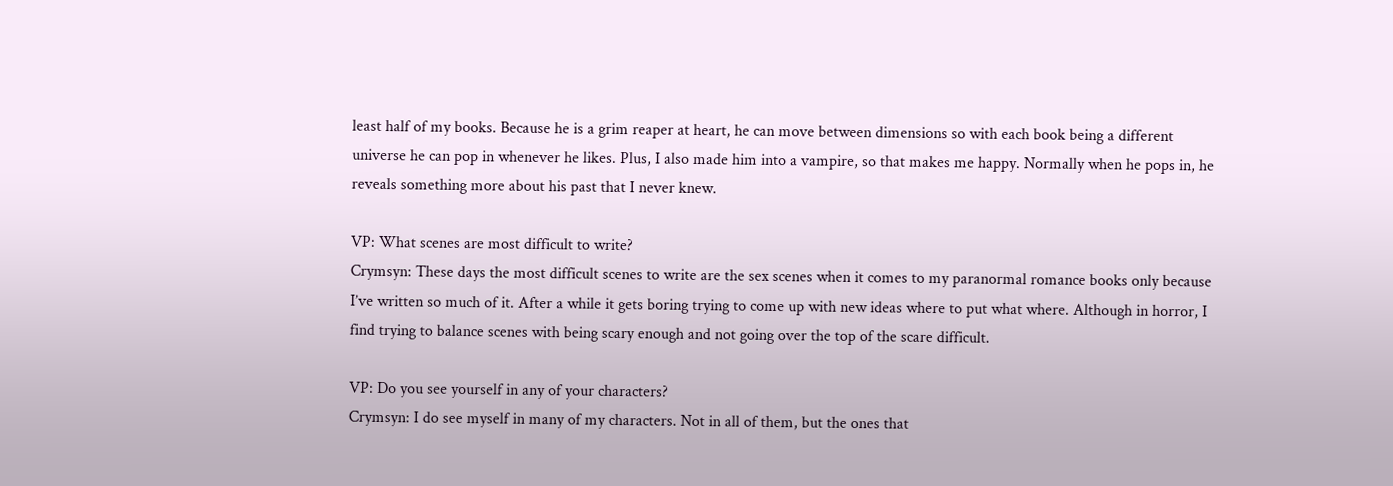least half of my books. Because he is a grim reaper at heart, he can move between dimensions so with each book being a different universe he can pop in whenever he likes. Plus, I also made him into a vampire, so that makes me happy. Normally when he pops in, he reveals something more about his past that I never knew.

VP: What scenes are most difficult to write?
Crymsyn: These days the most difficult scenes to write are the sex scenes when it comes to my paranormal romance books only because I’ve written so much of it. After a while it gets boring trying to come up with new ideas where to put what where. Although in horror, I find trying to balance scenes with being scary enough and not going over the top of the scare difficult.

VP: Do you see yourself in any of your characters?
Crymsyn: I do see myself in many of my characters. Not in all of them, but the ones that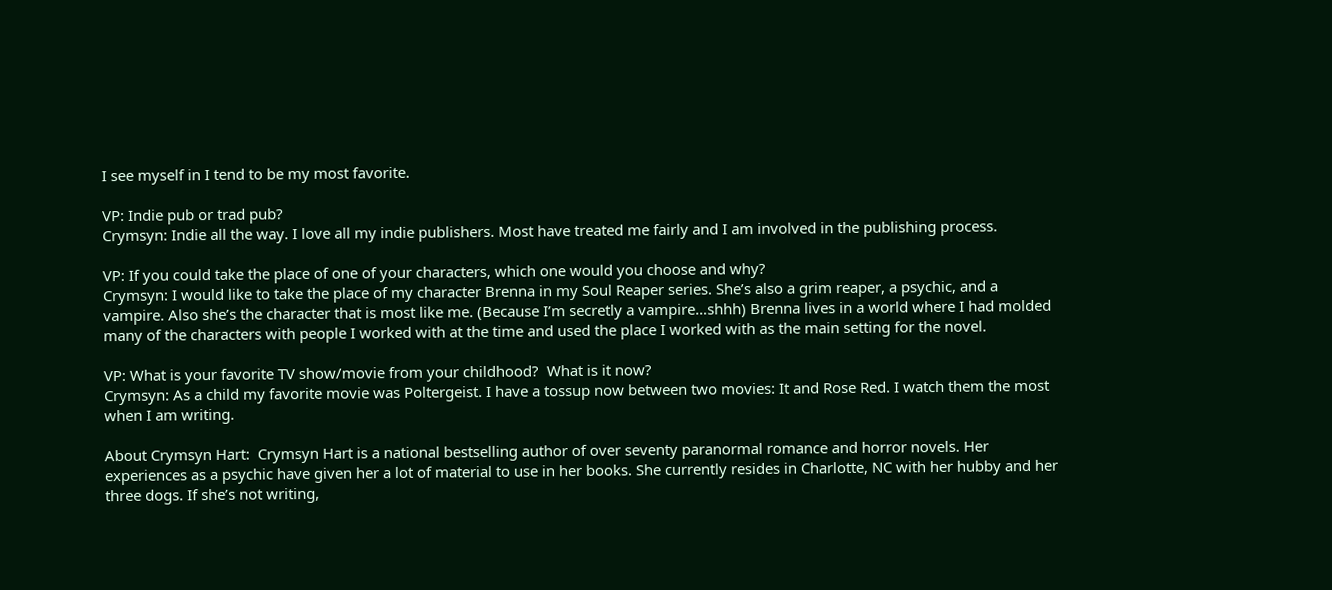I see myself in I tend to be my most favorite.

VP: Indie pub or trad pub?
Crymsyn: Indie all the way. I love all my indie publishers. Most have treated me fairly and I am involved in the publishing process.

VP: If you could take the place of one of your characters, which one would you choose and why?
Crymsyn: I would like to take the place of my character Brenna in my Soul Reaper series. She’s also a grim reaper, a psychic, and a vampire. Also she’s the character that is most like me. (Because I’m secretly a vampire…shhh) Brenna lives in a world where I had molded many of the characters with people I worked with at the time and used the place I worked with as the main setting for the novel.

VP: What is your favorite TV show/movie from your childhood?  What is it now?
Crymsyn: As a child my favorite movie was Poltergeist. I have a tossup now between two movies: It and Rose Red. I watch them the most when I am writing.

About Crymsyn Hart:  Crymsyn Hart is a national bestselling author of over seventy paranormal romance and horror novels. Her experiences as a psychic have given her a lot of material to use in her books. She currently resides in Charlotte, NC with her hubby and her three dogs. If she’s not writing,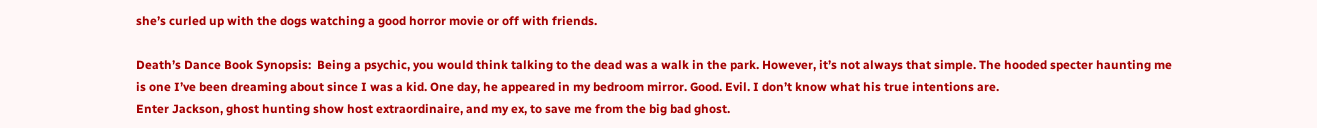she’s curled up with the dogs watching a good horror movie or off with friends.

Death’s Dance Book Synopsis:  Being a psychic, you would think talking to the dead was a walk in the park. However, it’s not always that simple. The hooded specter haunting me is one I’ve been dreaming about since I was a kid. One day, he appeared in my bedroom mirror. Good. Evil. I don’t know what his true intentions are.
Enter Jackson, ghost hunting show host extraordinaire, and my ex, to save me from the big bad ghost.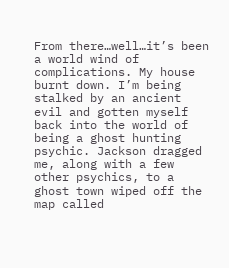From there…well…it’s been a world wind of complications. My house burnt down. I’m being stalked by an ancient evil and gotten myself back into the world of being a ghost hunting psychic. Jackson dragged me, along with a few other psychics, to a ghost town wiped off the map called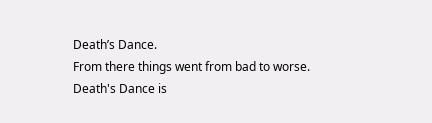Death’s Dance.
From there things went from bad to worse.
Death's Dance is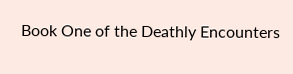Book One of the Deathly Encounters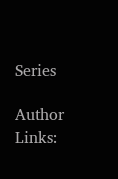Series

Author Links: